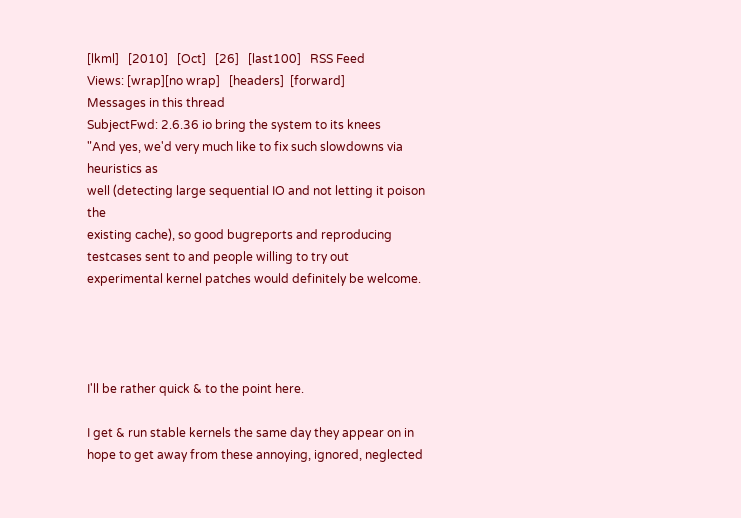[lkml]   [2010]   [Oct]   [26]   [last100]   RSS Feed
Views: [wrap][no wrap]   [headers]  [forward]
Messages in this thread
SubjectFwd: 2.6.36 io bring the system to its knees
"And yes, we'd very much like to fix such slowdowns via heuristics as
well (detecting large sequential IO and not letting it poison the
existing cache), so good bugreports and reproducing testcases sent to and people willing to try out
experimental kernel patches would definitely be welcome.




I'll be rather quick & to the point here.

I get & run stable kernels the same day they appear on in
hope to get away from these annoying, ignored, neglected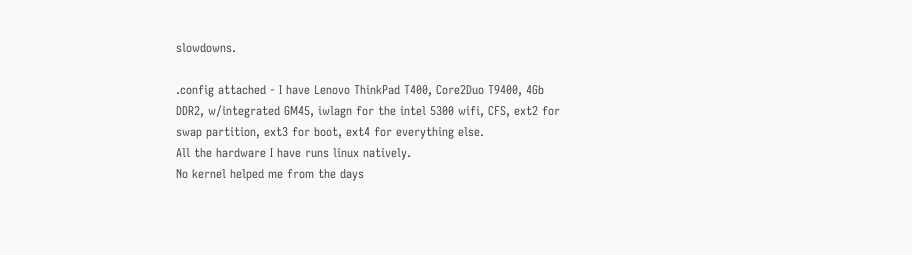slowdowns.

.config attached - I have Lenovo ThinkPad T400, Core2Duo T9400, 4Gb
DDR2, w/integrated GM45, iwlagn for the intel 5300 wifi, CFS, ext2 for
swap partition, ext3 for boot, ext4 for everything else.
All the hardware I have runs linux natively.
No kernel helped me from the days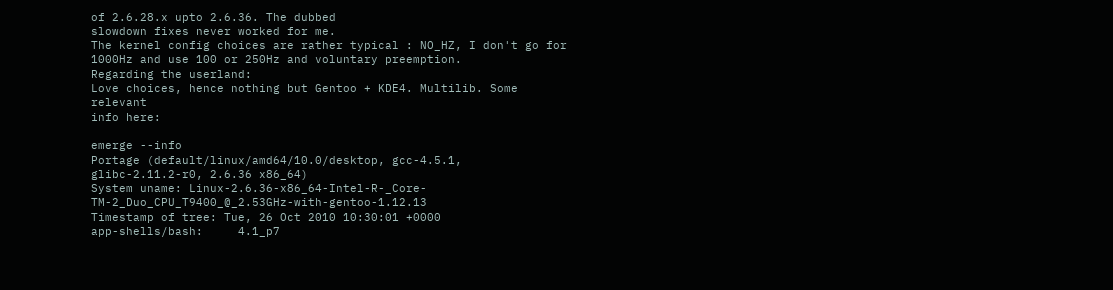of 2.6.28.x upto 2.6.36. The dubbed
slowdown fixes never worked for me.
The kernel config choices are rather typical : NO_HZ, I don't go for
1000Hz and use 100 or 250Hz and voluntary preemption.
Regarding the userland:
Love choices, hence nothing but Gentoo + KDE4. Multilib. Some relevant
info here:

emerge --info
Portage (default/linux/amd64/10.0/desktop, gcc-4.5.1,
glibc-2.11.2-r0, 2.6.36 x86_64)
System uname: Linux-2.6.36-x86_64-Intel-R-_Core-TM-2_Duo_CPU_T9400_@_2.53GHz-with-gentoo-1.12.13
Timestamp of tree: Tue, 26 Oct 2010 10:30:01 +0000
app-shells/bash:     4.1_p7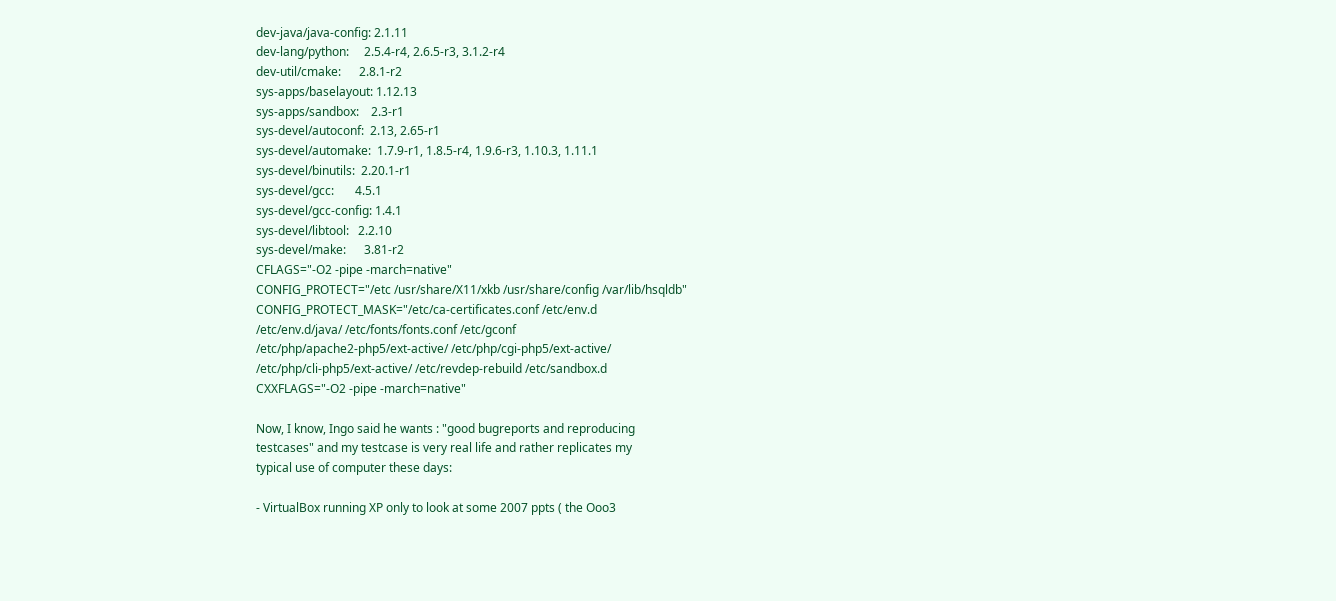dev-java/java-config: 2.1.11
dev-lang/python:     2.5.4-r4, 2.6.5-r3, 3.1.2-r4
dev-util/cmake:      2.8.1-r2
sys-apps/baselayout: 1.12.13
sys-apps/sandbox:    2.3-r1
sys-devel/autoconf:  2.13, 2.65-r1
sys-devel/automake:  1.7.9-r1, 1.8.5-r4, 1.9.6-r3, 1.10.3, 1.11.1
sys-devel/binutils:  2.20.1-r1
sys-devel/gcc:       4.5.1
sys-devel/gcc-config: 1.4.1
sys-devel/libtool:   2.2.10
sys-devel/make:      3.81-r2
CFLAGS="-O2 -pipe -march=native"
CONFIG_PROTECT="/etc /usr/share/X11/xkb /usr/share/config /var/lib/hsqldb"
CONFIG_PROTECT_MASK="/etc/ca-certificates.conf /etc/env.d
/etc/env.d/java/ /etc/fonts/fonts.conf /etc/gconf
/etc/php/apache2-php5/ext-active/ /etc/php/cgi-php5/ext-active/
/etc/php/cli-php5/ext-active/ /etc/revdep-rebuild /etc/sandbox.d
CXXFLAGS="-O2 -pipe -march=native"

Now, I know, Ingo said he wants : "good bugreports and reproducing
testcases" and my testcase is very real life and rather replicates my
typical use of computer these days:

- VirtualBox running XP only to look at some 2007 ppts ( the Ooo3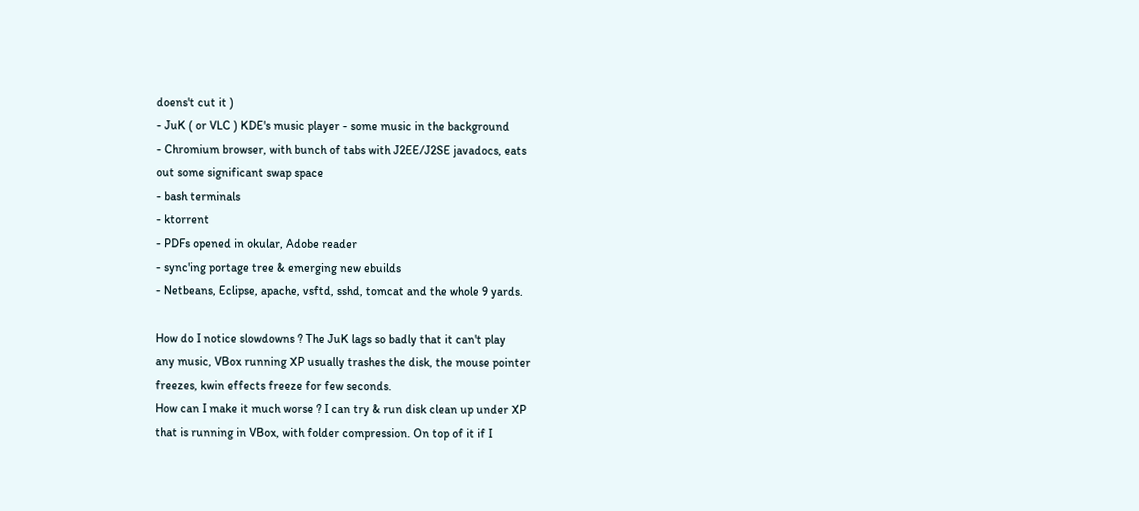doens't cut it )
- JuK ( or VLC ) KDE's music player - some music in the background
- Chromium browser, with bunch of tabs with J2EE/J2SE javadocs, eats
out some significant swap space
- bash terminals
- ktorrent
- PDFs opened in okular, Adobe reader
- sync'ing portage tree & emerging new ebuilds
- Netbeans, Eclipse, apache, vsftd, sshd, tomcat and the whole 9 yards.

How do I notice slowdowns ? The JuK lags so badly that it can't play
any music, VBox running XP usually trashes the disk, the mouse pointer
freezes, kwin effects freeze for few seconds.
How can I make it much worse ? I can try & run disk clean up under XP
that is running in VBox, with folder compression. On top of it if I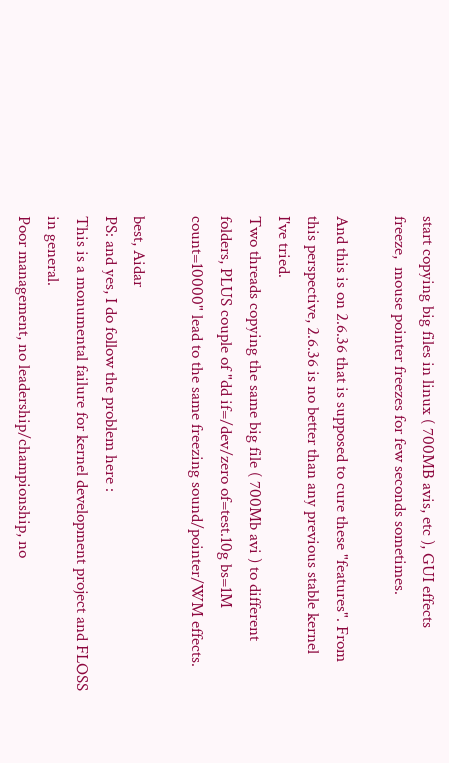start copying big files in linux ( 700MB avis, etc ), GUI effects
freeze,  mouse pointer freezes for few seconds sometimes.

And this is on 2.6.36 that is supposed to cure these "features". From
this perspective, 2.6.36 is no better than any previous stable kernel
I've tried.
Two threads copying the same big file ( 700Mb avi ) to different
folders, PLUS couple of "dd if=/dev/zero of=test.10g bs=1M
count=10000" lead to the same freezing sound/pointer/WM effects.

best, Aidar
PS: and yes, I do follow the problem here :
This is a monumental failure for kernel development project and FLOSS
in general.
Poor management, no leadership/championship, no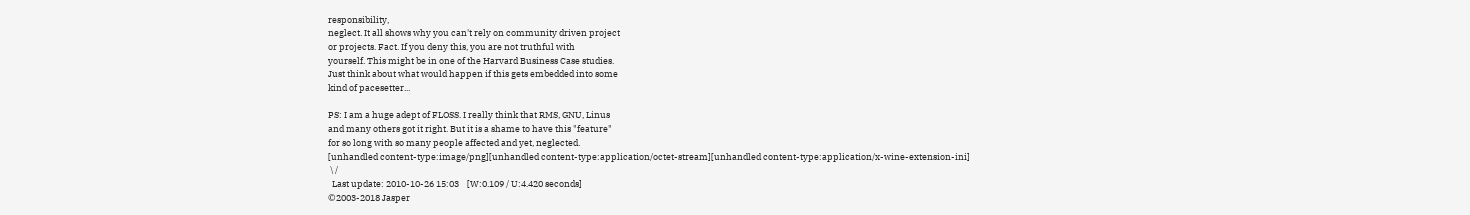responsibility,
neglect. It all shows why you can't rely on community driven project
or projects. Fact. If you deny this, you are not truthful with
yourself. This might be in one of the Harvard Business Case studies.
Just think about what would happen if this gets embedded into some
kind of pacesetter...

PS: I am a huge adept of FLOSS. I really think that RMS, GNU, Linus
and many others got it right. But it is a shame to have this "feature"
for so long with so many people affected and yet, neglected.
[unhandled content-type:image/png][unhandled content-type:application/octet-stream][unhandled content-type:application/x-wine-extension-ini]
 \ /
  Last update: 2010-10-26 15:03    [W:0.109 / U:4.420 seconds]
©2003-2018 Jasper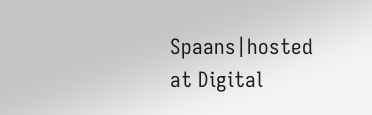Spaans|hosted at Digital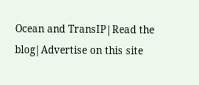Ocean and TransIP|Read the blog|Advertise on this site